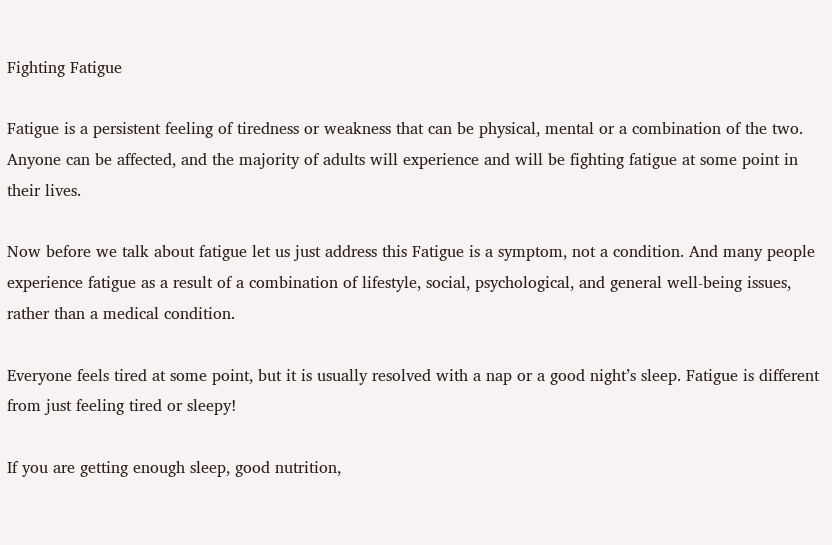Fighting Fatigue

Fatigue is a persistent feeling of tiredness or weakness that can be physical, mental or a combination of the two. Anyone can be affected, and the majority of adults will experience and will be fighting fatigue at some point in their lives.

Now before we talk about fatigue let us just address this Fatigue is a symptom, not a condition. And many people experience fatigue as a result of a combination of lifestyle, social, psychological, and general well-being issues, rather than a medical condition.

Everyone feels tired at some point, but it is usually resolved with a nap or a good night’s sleep. Fatigue is different from just feeling tired or sleepy!

If you are getting enough sleep, good nutrition,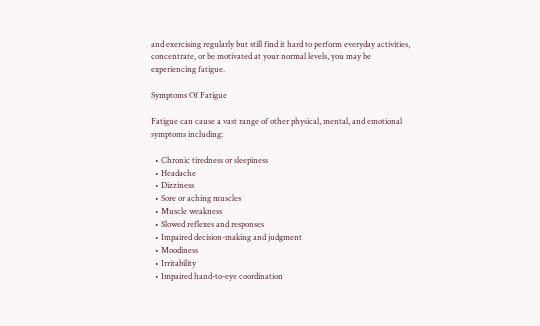and exercising regularly but still find it hard to perform everyday activities, concentrate, or be motivated at your normal levels, you may be experiencing fatigue.

Symptoms Of Fatigue

Fatigue can cause a vast range of other physical, mental, and emotional symptoms including:

  • Chronic tiredness or sleepiness
  • Headache
  • Dizziness
  • Sore or aching muscles
  • Muscle weakness
  • Slowed reflexes and responses
  • Impaired decision-making and judgment
  • Moodiness
  • Irritability
  • Impaired hand-to-eye coordination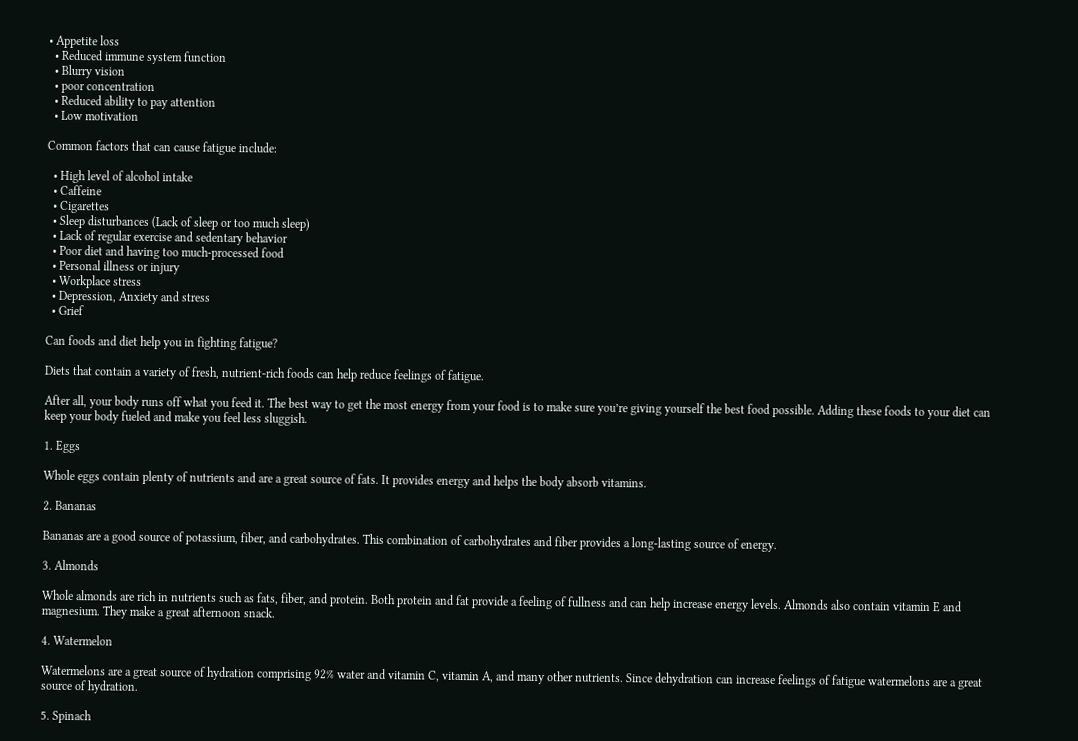• Appetite loss
  • Reduced immune system function
  • Blurry vision
  • poor concentration
  • Reduced ability to pay attention
  • Low motivation

Common factors that can cause fatigue include:

  • High level of alcohol intake
  • Caffeine
  • Cigarettes
  • Sleep disturbances (Lack of sleep or too much sleep)
  • Lack of regular exercise and sedentary behavior
  • Poor diet and having too much-processed food
  • Personal illness or injury
  • Workplace stress
  • Depression, Anxiety and stress
  • Grief

Can foods and diet help you in fighting fatigue?

Diets that contain a variety of fresh, nutrient-rich foods can help reduce feelings of fatigue.

After all, your body runs off what you feed it. The best way to get the most energy from your food is to make sure you’re giving yourself the best food possible. Adding these foods to your diet can keep your body fueled and make you feel less sluggish.

1. Eggs

Whole eggs contain plenty of nutrients and are a great source of fats. It provides energy and helps the body absorb vitamins.

2. Bananas

Bananas are a good source of potassium, fiber, and carbohydrates. This combination of carbohydrates and fiber provides a long-lasting source of energy.

3. Almonds

Whole almonds are rich in nutrients such as fats, fiber, and protein. Both protein and fat provide a feeling of fullness and can help increase energy levels. Almonds also contain vitamin E and magnesium. They make a great afternoon snack.

4. Watermelon

Watermelons are a great source of hydration comprising 92% water and vitamin C, vitamin A, and many other nutrients. Since dehydration can increase feelings of fatigue watermelons are a great source of hydration.

5. Spinach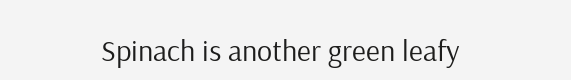Spinach is another green leafy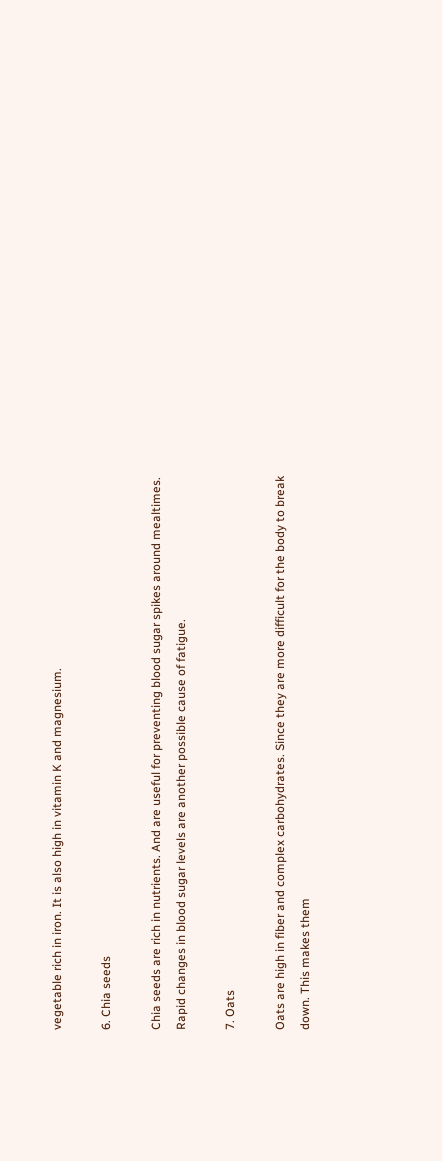vegetable rich in iron. It is also high in vitamin K and magnesium.

6. Chia seeds

Chia seeds are rich in nutrients. And are useful for preventing blood sugar spikes around mealtimes. Rapid changes in blood sugar levels are another possible cause of fatigue.

7. Oats

Oats are high in fiber and complex carbohydrates. Since they are more difficult for the body to break down. This makes them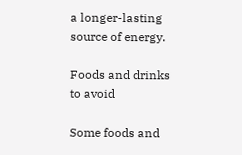a longer-lasting source of energy.

Foods and drinks to avoid

Some foods and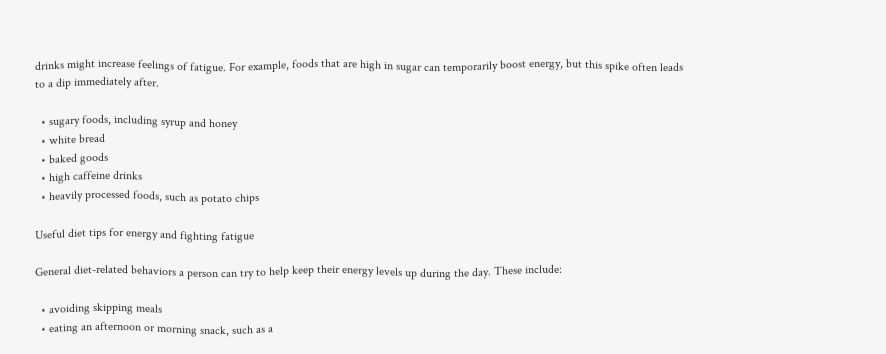drinks might increase feelings of fatigue. For example, foods that are high in sugar can temporarily boost energy, but this spike often leads to a dip immediately after.

  • sugary foods, including syrup and honey
  • white bread
  • baked goods
  • high caffeine drinks
  • heavily processed foods, such as potato chips

Useful diet tips for energy and fighting fatigue

General diet-related behaviors a person can try to help keep their energy levels up during the day. These include:

  • avoiding skipping meals
  • eating an afternoon or morning snack, such as a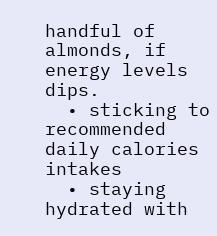handful of almonds, if energy levels dips.
  • sticking to recommended daily calories intakes
  • staying hydrated with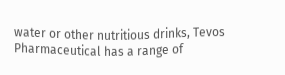water or other nutritious drinks, Tevos Pharmaceutical has a range of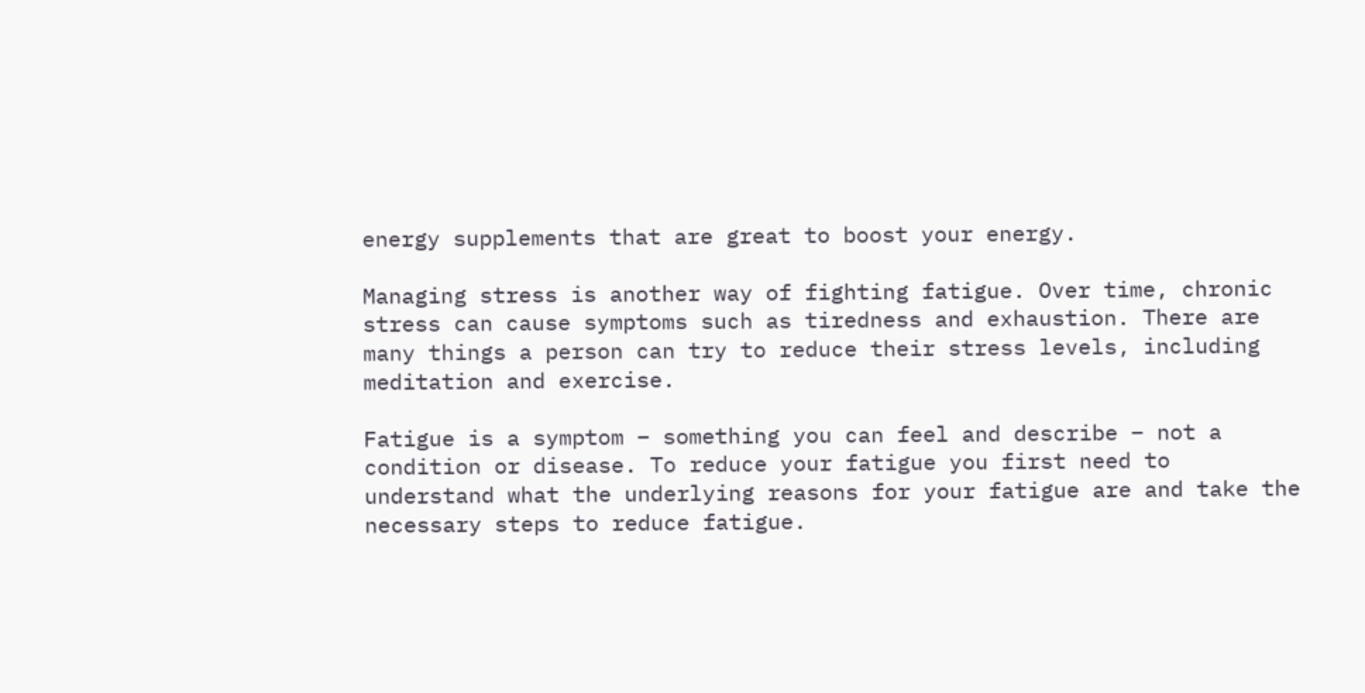energy supplements that are great to boost your energy.

Managing stress is another way of fighting fatigue. Over time, chronic stress can cause symptoms such as tiredness and exhaustion. There are many things a person can try to reduce their stress levels, including meditation and exercise.

Fatigue is a symptom – something you can feel and describe – not a condition or disease. To reduce your fatigue you first need to understand what the underlying reasons for your fatigue are and take the necessary steps to reduce fatigue.